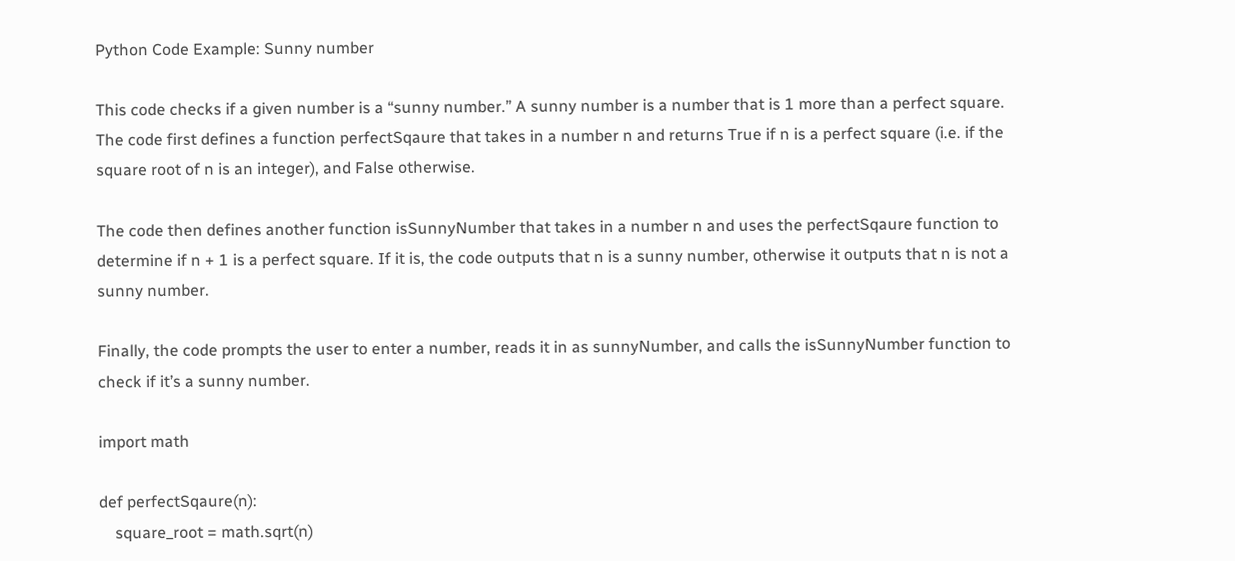Python Code Example: Sunny number

This code checks if a given number is a “sunny number.” A sunny number is a number that is 1 more than a perfect square. The code first defines a function perfectSqaure that takes in a number n and returns True if n is a perfect square (i.e. if the square root of n is an integer), and False otherwise.

The code then defines another function isSunnyNumber that takes in a number n and uses the perfectSqaure function to determine if n + 1 is a perfect square. If it is, the code outputs that n is a sunny number, otherwise it outputs that n is not a sunny number.

Finally, the code prompts the user to enter a number, reads it in as sunnyNumber, and calls the isSunnyNumber function to check if it’s a sunny number.

import math

def perfectSqaure(n):
    square_root = math.sqrt(n)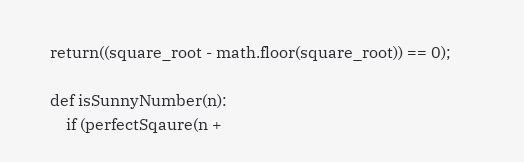return((square_root - math.floor(square_root)) == 0);

def isSunnyNumber(n):
    if (perfectSqaure(n +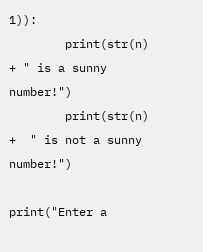1)):
        print(str(n) + " is a sunny number!")
        print(str(n) +  " is not a sunny number!")

print("Enter a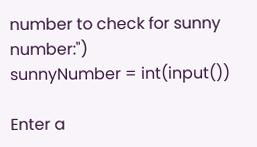number to check for sunny number:")
sunnyNumber = int(input())

Enter a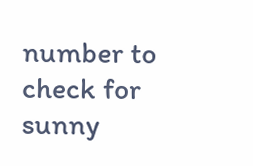number to check for sunny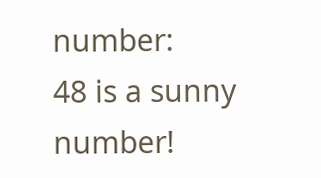number:
48 is a sunny number!